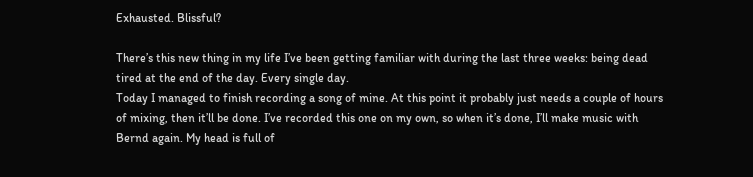Exhausted. Blissful?

There’s this new thing in my life I’ve been getting familiar with during the last three weeks: being dead tired at the end of the day. Every single day.
Today I managed to finish recording a song of mine. At this point it probably just needs a couple of hours of mixing, then it’ll be done. I’ve recorded this one on my own, so when it’s done, I’ll make music with Bernd again. My head is full of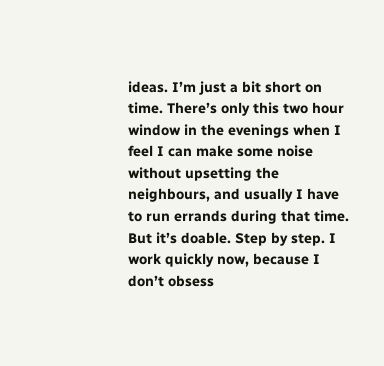ideas. I’m just a bit short on time. There’s only this two hour window in the evenings when I feel I can make some noise without upsetting the neighbours, and usually I have to run errands during that time. But it’s doable. Step by step. I work quickly now, because I don’t obsess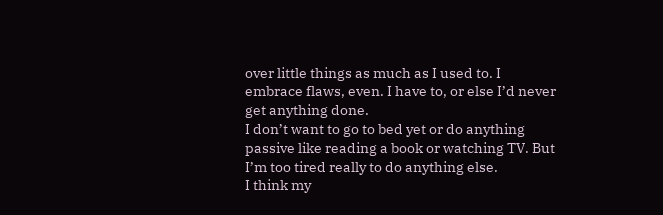over little things as much as I used to. I embrace flaws, even. I have to, or else I’d never get anything done.
I don’t want to go to bed yet or do anything passive like reading a book or watching TV. But I’m too tired really to do anything else.
I think my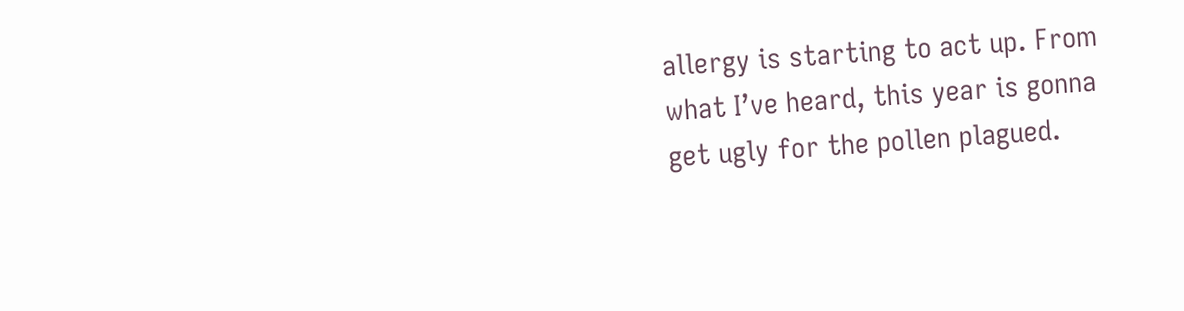allergy is starting to act up. From what I’ve heard, this year is gonna get ugly for the pollen plagued.